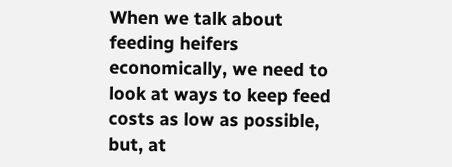When we talk about feeding heifers economically, we need to look at ways to keep feed costs as low as possible, but, at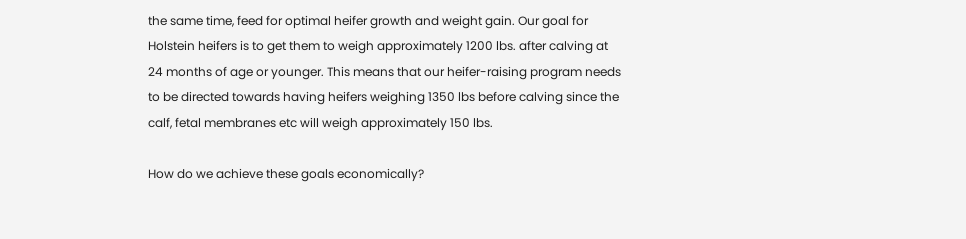the same time, feed for optimal heifer growth and weight gain. Our goal for Holstein heifers is to get them to weigh approximately 1200 lbs. after calving at 24 months of age or younger. This means that our heifer-raising program needs to be directed towards having heifers weighing 1350 lbs before calving since the calf, fetal membranes etc will weigh approximately 150 lbs.

How do we achieve these goals economically?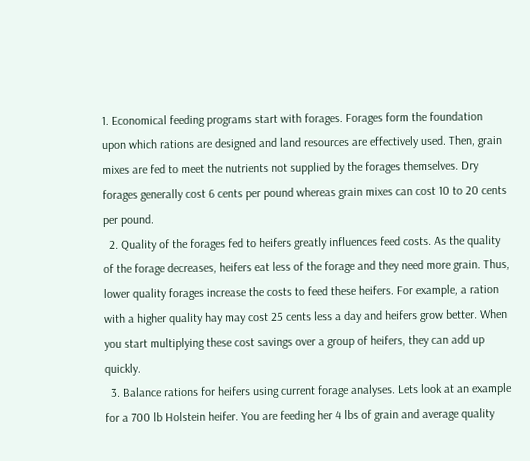1. Economical feeding programs start with forages. Forages form the foundation upon which rations are designed and land resources are effectively used. Then, grain mixes are fed to meet the nutrients not supplied by the forages themselves. Dry forages generally cost 6 cents per pound whereas grain mixes can cost 10 to 20 cents per pound.
  2. Quality of the forages fed to heifers greatly influences feed costs. As the quality of the forage decreases, heifers eat less of the forage and they need more grain. Thus, lower quality forages increase the costs to feed these heifers. For example, a ration with a higher quality hay may cost 25 cents less a day and heifers grow better. When you start multiplying these cost savings over a group of heifers, they can add up quickly.
  3. Balance rations for heifers using current forage analyses. Lets look at an example for a 700 lb Holstein heifer. You are feeding her 4 lbs of grain and average quality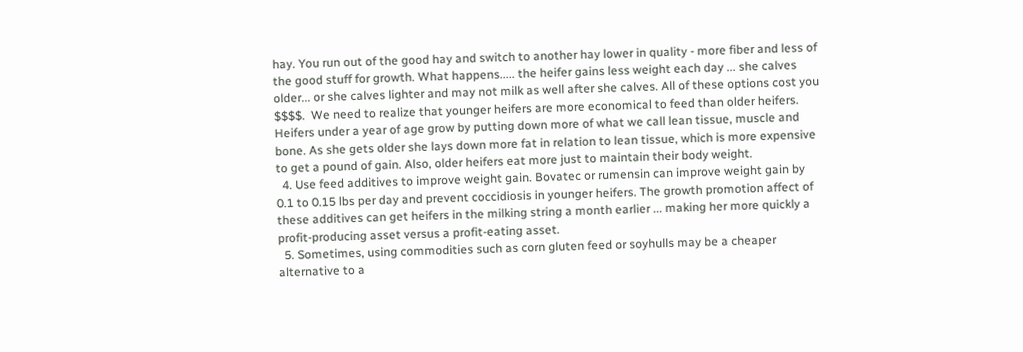hay. You run out of the good hay and switch to another hay lower in quality - more fiber and less of the good stuff for growth. What happens..... the heifer gains less weight each day ... she calves older... or she calves lighter and may not milk as well after she calves. All of these options cost you $$$$.  We need to realize that younger heifers are more economical to feed than older heifers. Heifers under a year of age grow by putting down more of what we call lean tissue, muscle and bone. As she gets older she lays down more fat in relation to lean tissue, which is more expensive to get a pound of gain. Also, older heifers eat more just to maintain their body weight.
  4. Use feed additives to improve weight gain. Bovatec or rumensin can improve weight gain by 0.1 to 0.15 lbs per day and prevent coccidiosis in younger heifers. The growth promotion affect of these additives can get heifers in the milking string a month earlier ... making her more quickly a profit-producing asset versus a profit-eating asset.
  5. Sometimes, using commodities such as corn gluten feed or soyhulls may be a cheaper alternative to a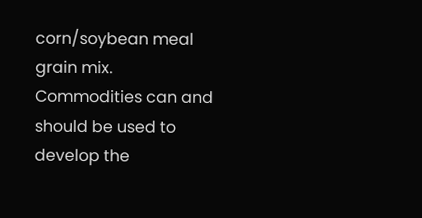corn/soybean meal grain mix. Commodities can and should be used to develop the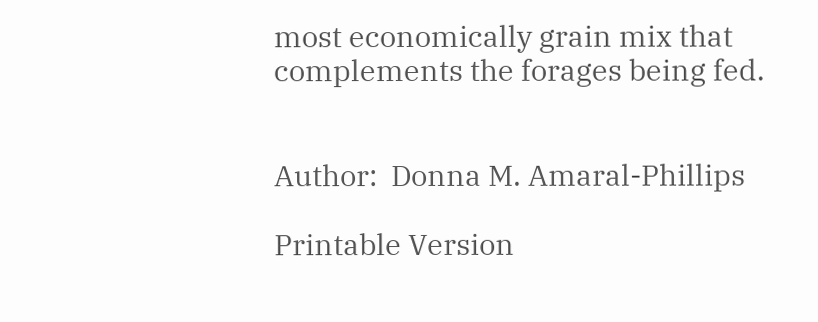most economically grain mix that complements the forages being fed.


Author:  Donna M. Amaral-Phillips

Printable Version